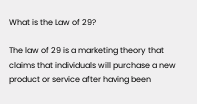What is the Law of 29?

The law of 29 is a marketing theory that claims that individuals will purchase a new product or service after having been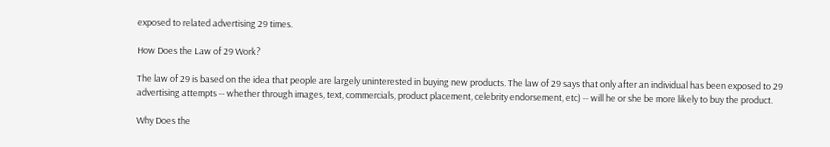exposed to related advertising 29 times.

How Does the Law of 29 Work?

The law of 29 is based on the idea that people are largely uninterested in buying new products. The law of 29 says that only after an individual has been exposed to 29 advertising attempts -- whether through images, text, commercials, product placement, celebrity endorsement, etc) -- will he or she be more likely to buy the product.

Why Does the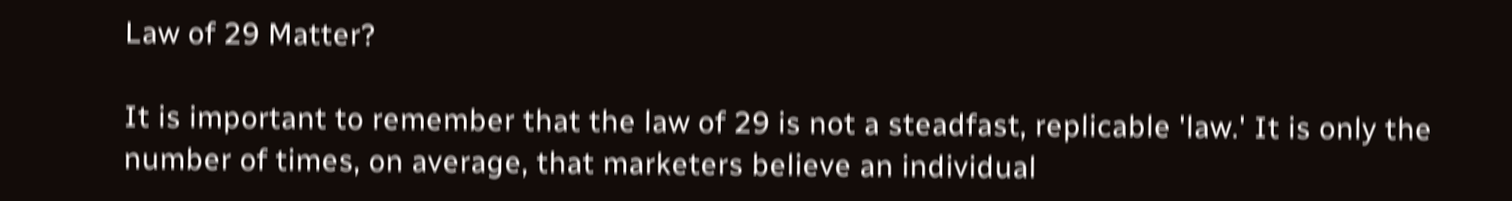Law of 29 Matter?

It is important to remember that the law of 29 is not a steadfast, replicable 'law.' It is only the number of times, on average, that marketers believe an individual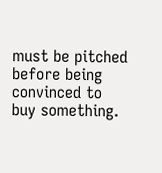must be pitched before being convinced to buy something.